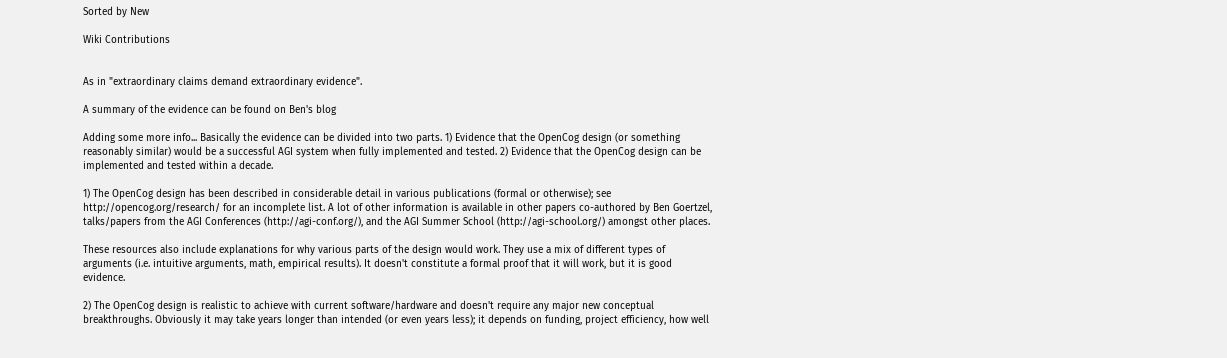Sorted by New

Wiki Contributions


As in "extraordinary claims demand extraordinary evidence".

A summary of the evidence can be found on Ben's blog

Adding some more info... Basically the evidence can be divided into two parts. 1) Evidence that the OpenCog design (or something reasonably similar) would be a successful AGI system when fully implemented and tested. 2) Evidence that the OpenCog design can be implemented and tested within a decade.

1) The OpenCog design has been described in considerable detail in various publications (formal or otherwise); see http://opencog.org/research/ for an incomplete list. A lot of other information is available in other papers co-authored by Ben Goertzel, talks/papers from the AGI Conferences (http://agi-conf.org/), and the AGI Summer School (http://agi-school.org/) amongst other places.

These resources also include explanations for why various parts of the design would work. They use a mix of different types of arguments (i.e. intuitive arguments, math, empirical results). It doesn't constitute a formal proof that it will work, but it is good evidence.

2) The OpenCog design is realistic to achieve with current software/hardware and doesn't require any major new conceptual breakthroughs. Obviously it may take years longer than intended (or even years less); it depends on funding, project efficiency, how well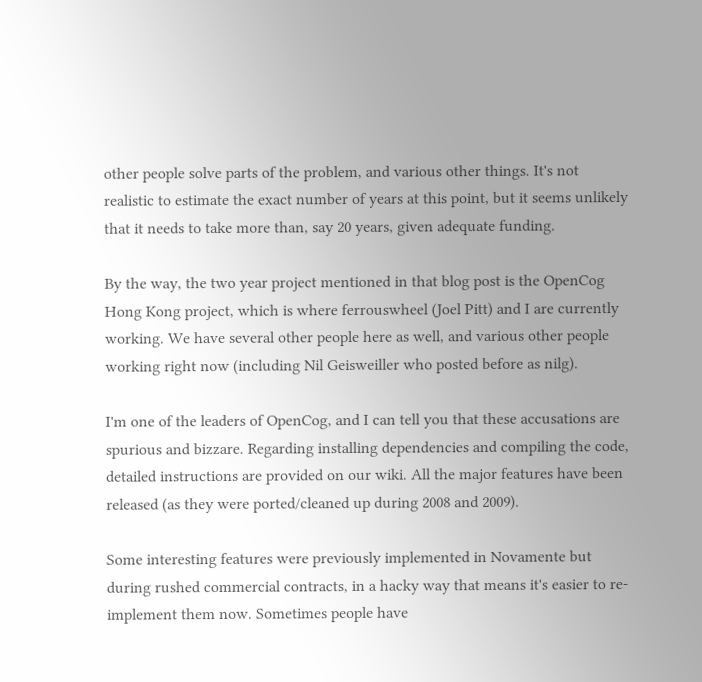other people solve parts of the problem, and various other things. It's not realistic to estimate the exact number of years at this point, but it seems unlikely that it needs to take more than, say 20 years, given adequate funding.

By the way, the two year project mentioned in that blog post is the OpenCog Hong Kong project, which is where ferrouswheel (Joel Pitt) and I are currently working. We have several other people here as well, and various other people working right now (including Nil Geisweiller who posted before as nilg).

I'm one of the leaders of OpenCog, and I can tell you that these accusations are spurious and bizzare. Regarding installing dependencies and compiling the code, detailed instructions are provided on our wiki. All the major features have been released (as they were ported/cleaned up during 2008 and 2009).

Some interesting features were previously implemented in Novamente but during rushed commercial contracts, in a hacky way that means it's easier to re-implement them now. Sometimes people have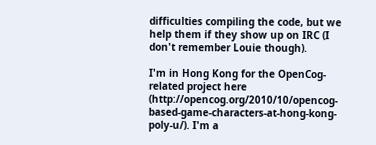difficulties compiling the code, but we help them if they show up on IRC (I don't remember Louie though).

I'm in Hong Kong for the OpenCog-related project here (http://opencog.org/2010/10/opencog-based-game-characters-at-hong-kong-poly-u/). I'm a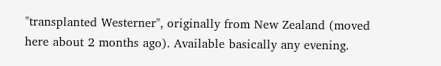"transplanted Westerner", originally from New Zealand (moved here about 2 months ago). Available basically any evening.